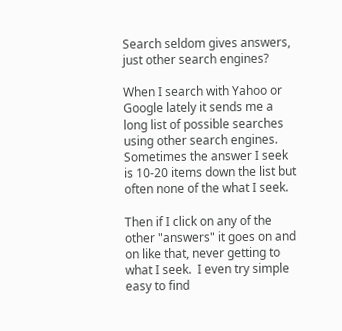Search seldom gives answers, just other search engines?

When I search with Yahoo or Google lately it sends me a long list of possible searches using other search engines.  Sometimes the answer I seek is 10-20 items down the list but often none of the what I seek.

Then if I click on any of the other "answers" it goes on and on like that, never getting to what I seek.  I even try simple easy to find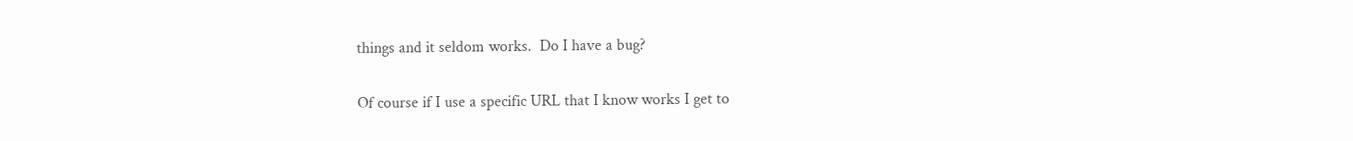things and it seldom works.  Do I have a bug?

Of course if I use a specific URL that I know works I get to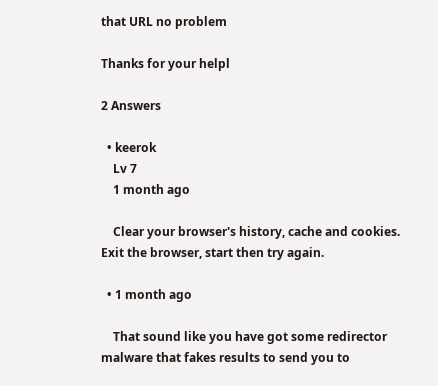that URL no problem

Thanks for your helpl

2 Answers

  • keerok
    Lv 7
    1 month ago

    Clear your browser's history, cache and cookies. Exit the browser, start then try again.

  • 1 month ago

    That sound like you have got some redirector malware that fakes results to send you to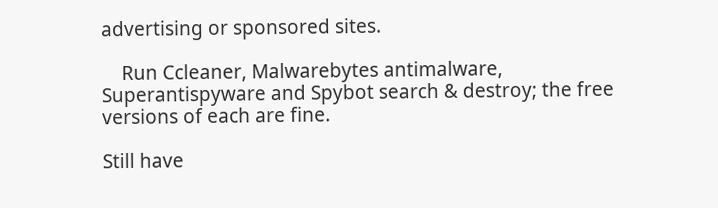advertising or sponsored sites.

    Run Ccleaner, Malwarebytes antimalware, Superantispyware and Spybot search & destroy; the free versions of each are fine.

Still have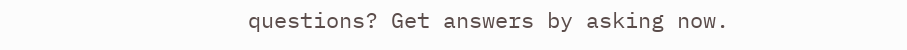questions? Get answers by asking now.